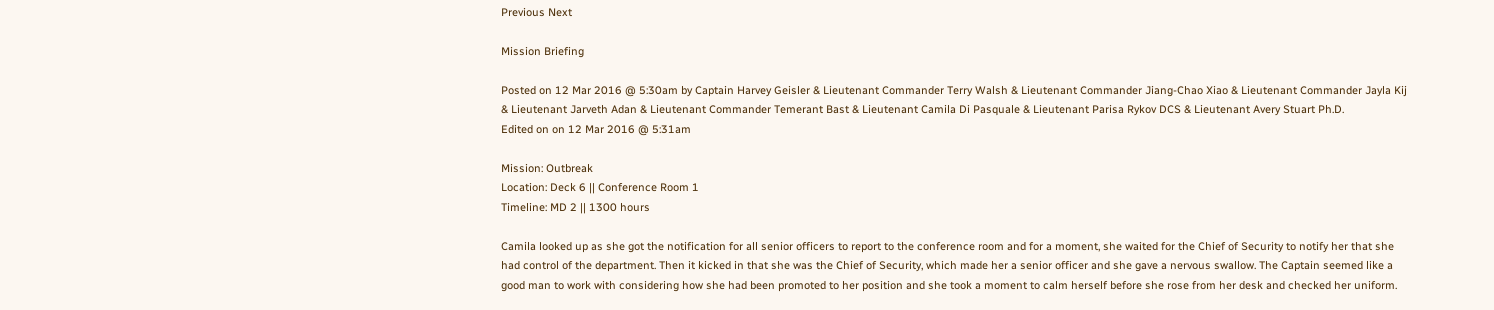Previous Next

Mission Briefing

Posted on 12 Mar 2016 @ 5:30am by Captain Harvey Geisler & Lieutenant Commander Terry Walsh & Lieutenant Commander Jiang-Chao Xiao & Lieutenant Commander Jayla Kij & Lieutenant Jarveth Adan & Lieutenant Commander Temerant Bast & Lieutenant Camila Di Pasquale & Lieutenant Parisa Rykov DCS & Lieutenant Avery Stuart Ph.D.
Edited on on 12 Mar 2016 @ 5:31am

Mission: Outbreak
Location: Deck 6 || Conference Room 1
Timeline: MD 2 || 1300 hours

Camila looked up as she got the notification for all senior officers to report to the conference room and for a moment, she waited for the Chief of Security to notify her that she had control of the department. Then it kicked in that she was the Chief of Security, which made her a senior officer and she gave a nervous swallow. The Captain seemed like a good man to work with considering how she had been promoted to her position and she took a moment to calm herself before she rose from her desk and checked her uniform.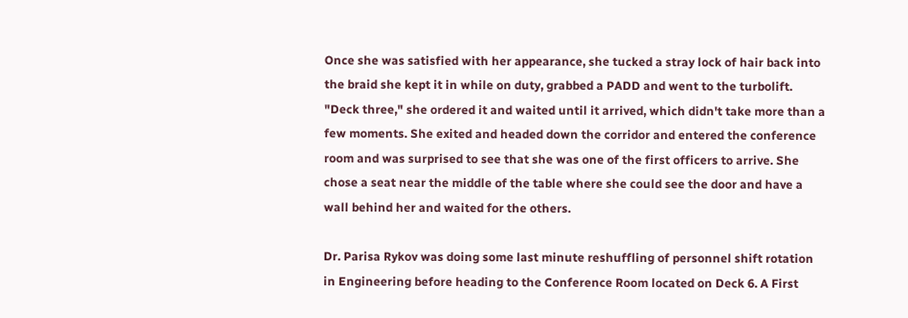Once she was satisfied with her appearance, she tucked a stray lock of hair back into the braid she kept it in while on duty, grabbed a PADD and went to the turbolift. "Deck three," she ordered it and waited until it arrived, which didn't take more than a few moments. She exited and headed down the corridor and entered the conference room and was surprised to see that she was one of the first officers to arrive. She chose a seat near the middle of the table where she could see the door and have a wall behind her and waited for the others.

Dr. Parisa Rykov was doing some last minute reshuffling of personnel shift rotation in Engineering before heading to the Conference Room located on Deck 6. A First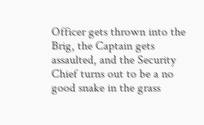Officer gets thrown into the Brig, the Captain gets assaulted, and the Security Chief turns out to be a no good snake in the grass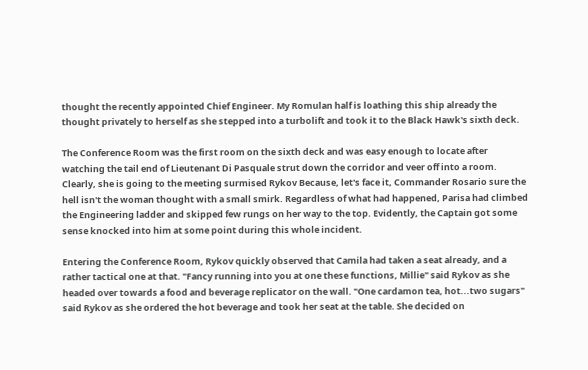thought the recently appointed Chief Engineer. My Romulan half is loathing this ship already the thought privately to herself as she stepped into a turbolift and took it to the Black Hawk's sixth deck.

The Conference Room was the first room on the sixth deck and was easy enough to locate after watching the tail end of Lieutenant Di Pasquale strut down the corridor and veer off into a room. Clearly, she is going to the meeting surmised Rykov Because, let's face it, Commander Rosario sure the hell isn't the woman thought with a small smirk. Regardless of what had happened, Parisa had climbed the Engineering ladder and skipped few rungs on her way to the top. Evidently, the Captain got some sense knocked into him at some point during this whole incident.

Entering the Conference Room, Rykov quickly observed that Camila had taken a seat already, and a rather tactical one at that. "Fancy running into you at one these functions, Millie" said Rykov as she headed over towards a food and beverage replicator on the wall. "One cardamon tea, hot...two sugars" said Rykov as she ordered the hot beverage and took her seat at the table. She decided on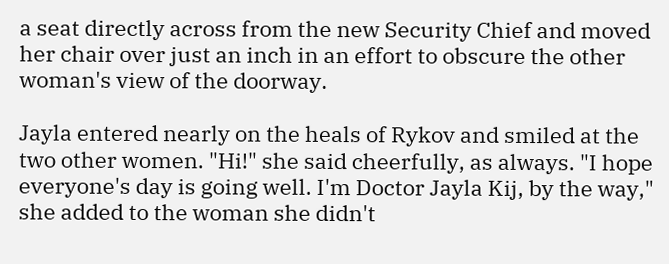a seat directly across from the new Security Chief and moved her chair over just an inch in an effort to obscure the other woman's view of the doorway.

Jayla entered nearly on the heals of Rykov and smiled at the two other women. "Hi!" she said cheerfully, as always. "I hope everyone's day is going well. I'm Doctor Jayla Kij, by the way," she added to the woman she didn't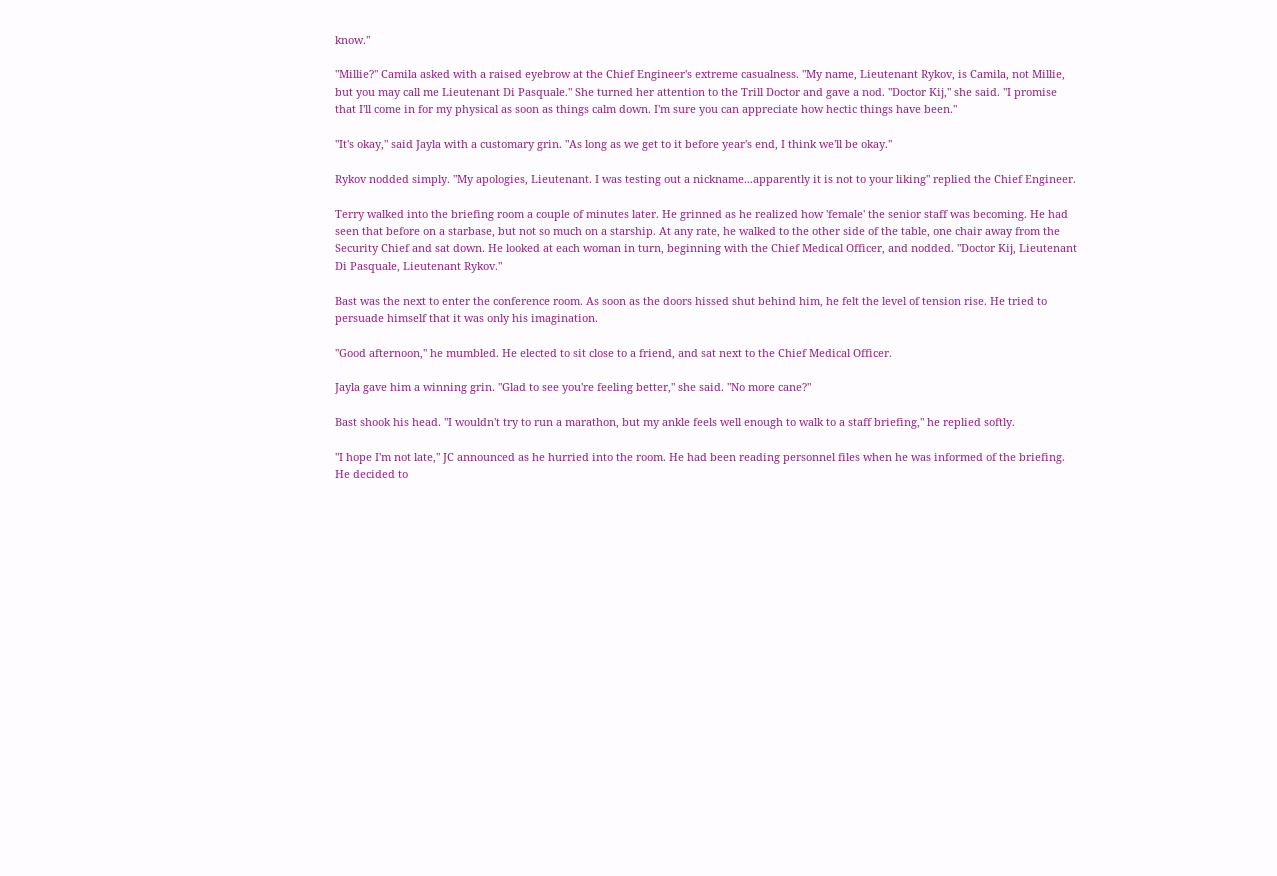know."

"Millie?" Camila asked with a raised eyebrow at the Chief Engineer's extreme casualness. "My name, Lieutenant Rykov, is Camila, not Millie, but you may call me Lieutenant Di Pasquale." She turned her attention to the Trill Doctor and gave a nod. "Doctor Kij," she said. "I promise that I'll come in for my physical as soon as things calm down. I'm sure you can appreciate how hectic things have been."

"It's okay," said Jayla with a customary grin. "As long as we get to it before year's end, I think we'll be okay."

Rykov nodded simply. "My apologies, Lieutenant. I was testing out a nickname...apparently it is not to your liking" replied the Chief Engineer.

Terry walked into the briefing room a couple of minutes later. He grinned as he realized how 'female' the senior staff was becoming. He had seen that before on a starbase, but not so much on a starship. At any rate, he walked to the other side of the table, one chair away from the Security Chief and sat down. He looked at each woman in turn, beginning with the Chief Medical Officer, and nodded. "Doctor Kij, Lieutenant Di Pasquale, Lieutenant Rykov."

Bast was the next to enter the conference room. As soon as the doors hissed shut behind him, he felt the level of tension rise. He tried to persuade himself that it was only his imagination.

"Good afternoon," he mumbled. He elected to sit close to a friend, and sat next to the Chief Medical Officer.

Jayla gave him a winning grin. "Glad to see you're feeling better," she said. "No more cane?"

Bast shook his head. "I wouldn't try to run a marathon, but my ankle feels well enough to walk to a staff briefing," he replied softly.

"I hope I'm not late," JC announced as he hurried into the room. He had been reading personnel files when he was informed of the briefing. He decided to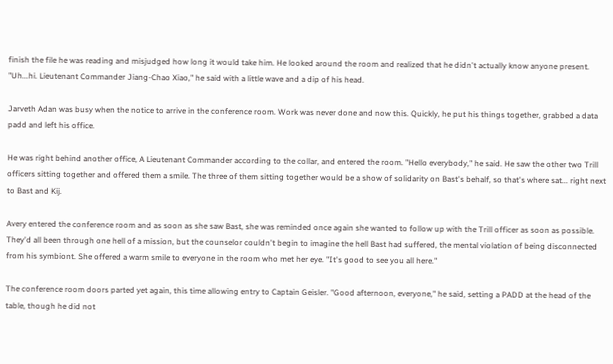finish the file he was reading and misjudged how long it would take him. He looked around the room and realized that he didn't actually know anyone present. "Uh...hi. Lieutenant Commander Jiang-Chao Xiao," he said with a little wave and a dip of his head.

Jarveth Adan was busy when the notice to arrive in the conference room. Work was never done and now this. Quickly, he put his things together, grabbed a data padd and left his office.

He was right behind another office, A Lieutenant Commander according to the collar, and entered the room. "Hello everybody," he said. He saw the other two Trill officers sitting together and offered them a smile. The three of them sitting together would be a show of solidarity on Bast's behalf, so that's where sat... right next to Bast and Kij.

Avery entered the conference room and as soon as she saw Bast, she was reminded once again she wanted to follow up with the Trill officer as soon as possible. They'd all been through one hell of a mission, but the counselor couldn't begin to imagine the hell Bast had suffered, the mental violation of being disconnected from his symbiont. She offered a warm smile to everyone in the room who met her eye. "It's good to see you all here."

The conference room doors parted yet again, this time allowing entry to Captain Geisler. "Good afternoon, everyone," he said, setting a PADD at the head of the table, though he did not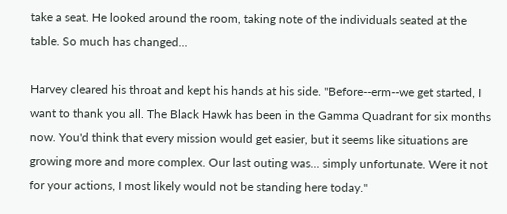take a seat. He looked around the room, taking note of the individuals seated at the table. So much has changed...

Harvey cleared his throat and kept his hands at his side. "Before--erm--we get started, I want to thank you all. The Black Hawk has been in the Gamma Quadrant for six months now. You'd think that every mission would get easier, but it seems like situations are growing more and more complex. Our last outing was... simply unfortunate. Were it not for your actions, I most likely would not be standing here today."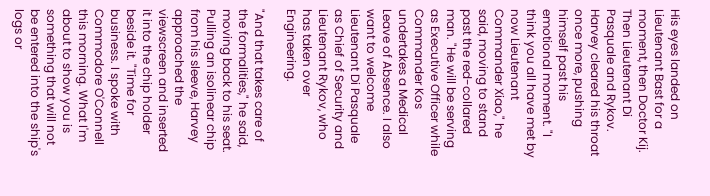His eyes landed on Lieutenant Bast for a moment, then Doctor Kij. Then Lieutenant Di Pasquale and Rykov. Harvey cleared his throat once more, pushing himself past his emotional moment. "I think you all have met by now Lieutenant Commander Xiao," he said, moving to stand past the red-collared man. "He will be serving as Executive Officer while Commander Kos undertakes a Medical Leave of Absence. I also want to welcome Lieutenant Di Pasquale as Chief of Security and Lieutenant Rykov, who has taken over Engineering.

"And that takes care of the formalities," he said, moving back to his seat. Pulling an isolinear chip from his sleeve, Harvey approached the viewscreen and inserted it into the chip holder beside it. "Time for business. I spoke with Commodore O'Connell this morning. What I'm about to show you is something that will not be entered into the ship's logs or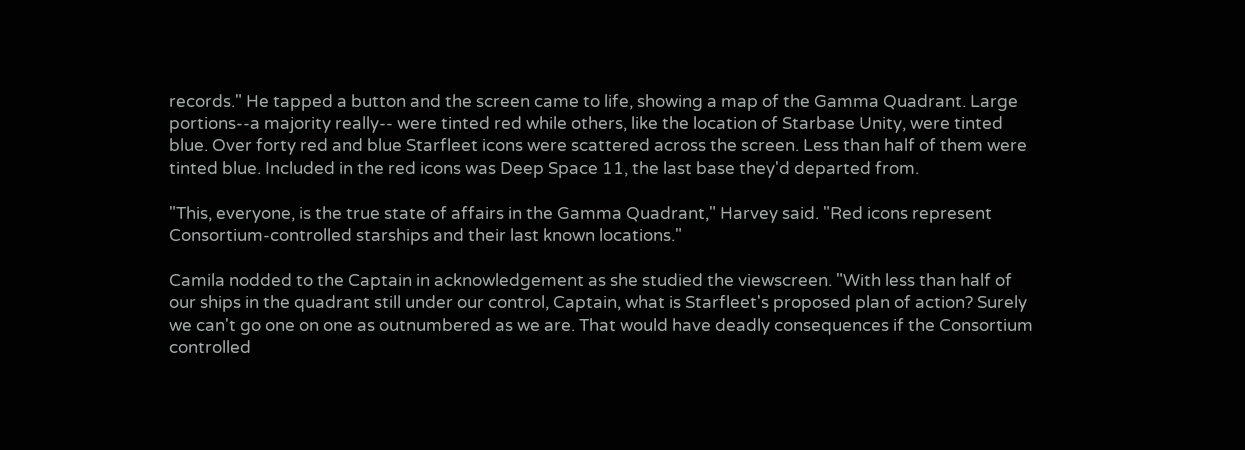records." He tapped a button and the screen came to life, showing a map of the Gamma Quadrant. Large portions--a majority really-- were tinted red while others, like the location of Starbase Unity, were tinted blue. Over forty red and blue Starfleet icons were scattered across the screen. Less than half of them were tinted blue. Included in the red icons was Deep Space 11, the last base they'd departed from.

"This, everyone, is the true state of affairs in the Gamma Quadrant," Harvey said. "Red icons represent Consortium-controlled starships and their last known locations."

Camila nodded to the Captain in acknowledgement as she studied the viewscreen. "With less than half of our ships in the quadrant still under our control, Captain, what is Starfleet's proposed plan of action? Surely we can't go one on one as outnumbered as we are. That would have deadly consequences if the Consortium controlled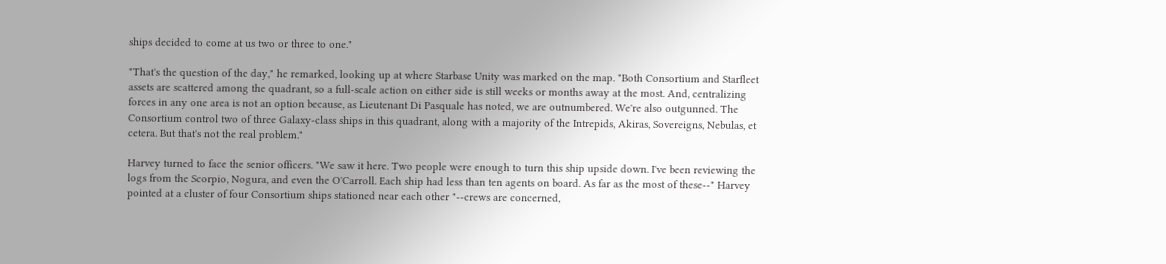ships decided to come at us two or three to one."

"That's the question of the day," he remarked, looking up at where Starbase Unity was marked on the map. "Both Consortium and Starfleet assets are scattered among the quadrant, so a full-scale action on either side is still weeks or months away at the most. And, centralizing forces in any one area is not an option because, as Lieutenant Di Pasquale has noted, we are outnumbered. We're also outgunned. The Consortium control two of three Galaxy-class ships in this quadrant, along with a majority of the Intrepids, Akiras, Sovereigns, Nebulas, et cetera. But that's not the real problem."

Harvey turned to face the senior officers. "We saw it here. Two people were enough to turn this ship upside down. I've been reviewing the logs from the Scorpio, Nogura, and even the O'Carroll. Each ship had less than ten agents on board. As far as the most of these--" Harvey pointed at a cluster of four Consortium ships stationed near each other "--crews are concerned,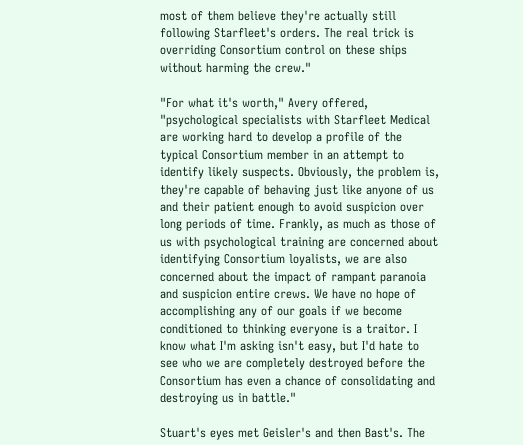most of them believe they're actually still following Starfleet's orders. The real trick is overriding Consortium control on these ships without harming the crew."

"For what it's worth," Avery offered, "psychological specialists with Starfleet Medical are working hard to develop a profile of the typical Consortium member in an attempt to identify likely suspects. Obviously, the problem is, they're capable of behaving just like anyone of us and their patient enough to avoid suspicion over long periods of time. Frankly, as much as those of us with psychological training are concerned about identifying Consortium loyalists, we are also concerned about the impact of rampant paranoia and suspicion entire crews. We have no hope of accomplishing any of our goals if we become conditioned to thinking everyone is a traitor. I know what I'm asking isn't easy, but I'd hate to see who we are completely destroyed before the Consortium has even a chance of consolidating and destroying us in battle."

Stuart's eyes met Geisler's and then Bast's. The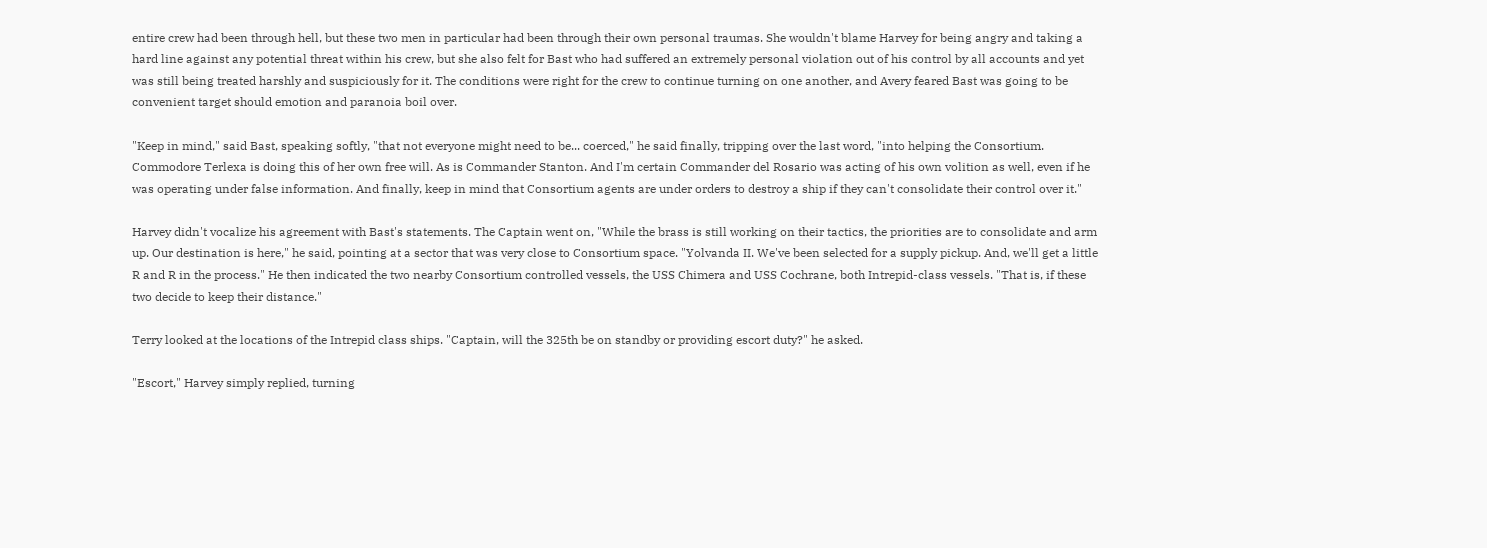entire crew had been through hell, but these two men in particular had been through their own personal traumas. She wouldn't blame Harvey for being angry and taking a hard line against any potential threat within his crew, but she also felt for Bast who had suffered an extremely personal violation out of his control by all accounts and yet was still being treated harshly and suspiciously for it. The conditions were right for the crew to continue turning on one another, and Avery feared Bast was going to be convenient target should emotion and paranoia boil over.

"Keep in mind," said Bast, speaking softly, "that not everyone might need to be... coerced," he said finally, tripping over the last word, "into helping the Consortium. Commodore Terlexa is doing this of her own free will. As is Commander Stanton. And I'm certain Commander del Rosario was acting of his own volition as well, even if he was operating under false information. And finally, keep in mind that Consortium agents are under orders to destroy a ship if they can't consolidate their control over it."

Harvey didn't vocalize his agreement with Bast's statements. The Captain went on, "While the brass is still working on their tactics, the priorities are to consolidate and arm up. Our destination is here," he said, pointing at a sector that was very close to Consortium space. "Yolvanda II. We've been selected for a supply pickup. And, we'll get a little R and R in the process." He then indicated the two nearby Consortium controlled vessels, the USS Chimera and USS Cochrane, both Intrepid-class vessels. "That is, if these two decide to keep their distance."

Terry looked at the locations of the Intrepid class ships. "Captain, will the 325th be on standby or providing escort duty?" he asked.

"Escort," Harvey simply replied, turning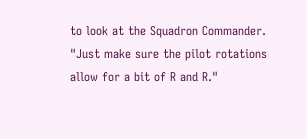to look at the Squadron Commander. "Just make sure the pilot rotations allow for a bit of R and R."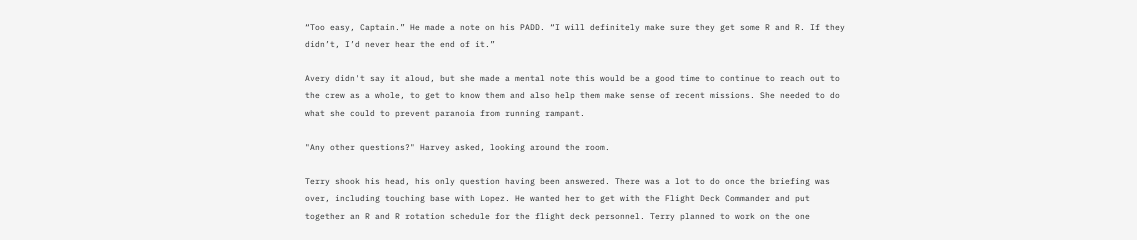“Too easy, Captain.” He made a note on his PADD. “I will definitely make sure they get some R and R. If they didn’t, I’d never hear the end of it.”

Avery didn't say it aloud, but she made a mental note this would be a good time to continue to reach out to the crew as a whole, to get to know them and also help them make sense of recent missions. She needed to do what she could to prevent paranoia from running rampant.

"Any other questions?" Harvey asked, looking around the room.

Terry shook his head, his only question having been answered. There was a lot to do once the briefing was over, including touching base with Lopez. He wanted her to get with the Flight Deck Commander and put together an R and R rotation schedule for the flight deck personnel. Terry planned to work on the one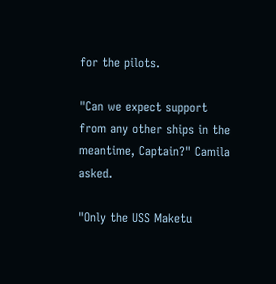for the pilots.

"Can we expect support from any other ships in the meantime, Captain?" Camila asked.

"Only the USS Maketu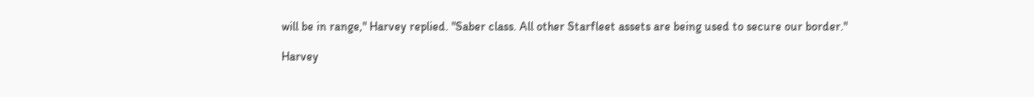will be in range," Harvey replied. "Saber class. All other Starfleet assets are being used to secure our border."

Harvey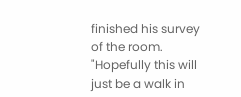finished his survey of the room. "Hopefully this will just be a walk in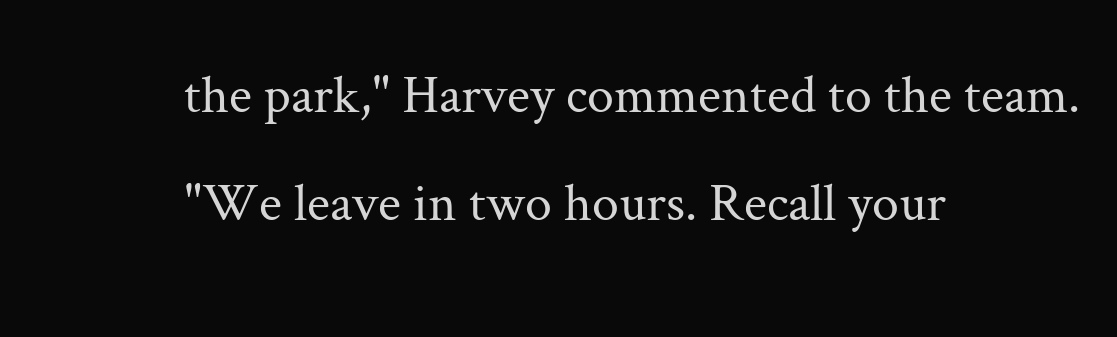the park," Harvey commented to the team. "We leave in two hours. Recall your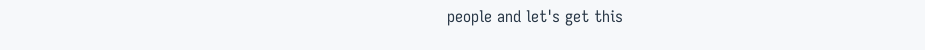people and let's get this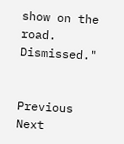show on the road. Dismissed."


Previous Next